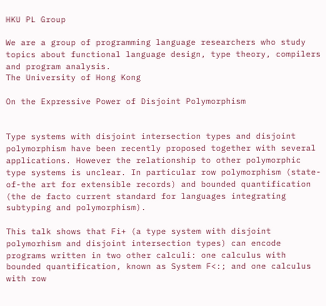HKU PL Group

We are a group of programming language researchers who study topics about functional language design, type theory, compilers and program analysis.
The University of Hong Kong

On the Expressive Power of Disjoint Polymorphism


Type systems with disjoint intersection types and disjoint polymorphism have been recently proposed together with several applications. However the relationship to other polymorphic type systems is unclear. In particular row polymorphism (state-of-the art for extensible records) and bounded quantification (the de facto current standard for languages integrating subtyping and polymorphism).

This talk shows that Fi+ (a type system with disjoint polymorhism and disjoint intersection types) can encode programs written in two other calculi: one calculus with bounded quantification, known as System F<:; and one calculus with row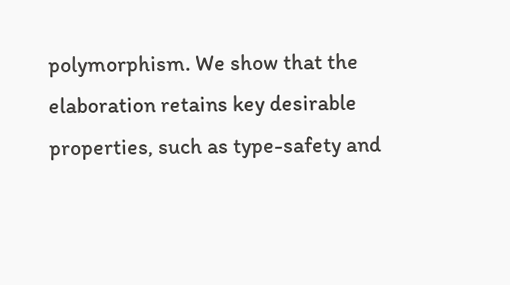polymorphism. We show that the elaboration retains key desirable properties, such as type-safety and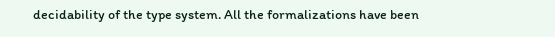decidability of the type system. All the formalizations have been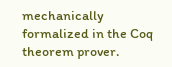mechanically formalized in the Coq theorem prover.